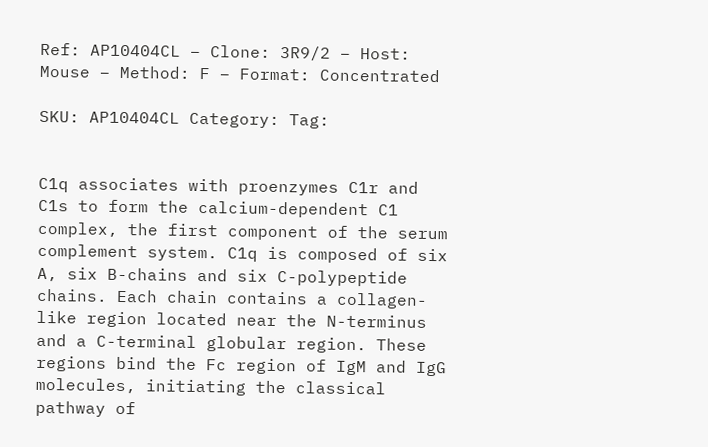Ref: AP10404CL – Clone: 3R9/2 – Host: Mouse – Method: F – Format: Concentrated

SKU: AP10404CL Category: Tag:


C1q associates with proenzymes C1r and C1s to form the calcium-dependent C1 complex, the first component of the serum complement system. C1q is composed of six A, six B-chains and six C-polypeptide chains. Each chain contains a collagen-like region located near the N-terminus and a C-terminal globular region. These regions bind the Fc region of IgM and IgG molecules, initiating the classical pathway of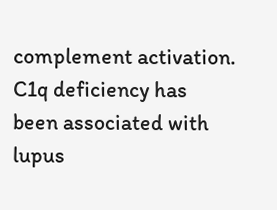complement activation. C1q deficiency has been associated with lupus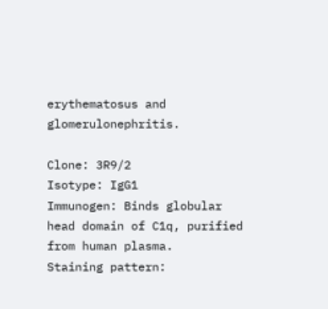erythematosus and glomerulonephritis.

Clone: 3R9/2
Isotype: IgG1
Immunogen: Binds globular head domain of C1q, purified from human plasma.
Staining pattern: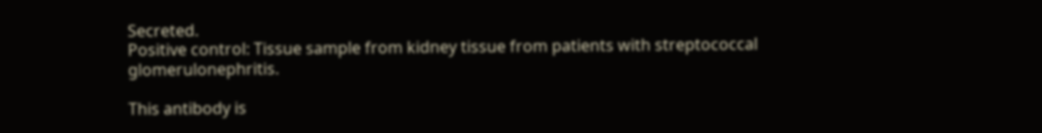Secreted.
Positive control: Tissue sample from kidney tissue from patients with streptococcal glomerulonephritis.

This antibody is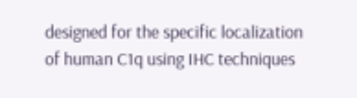designed for the specific localization of human C1q using IHC techniques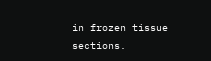in frozen tissue sections.